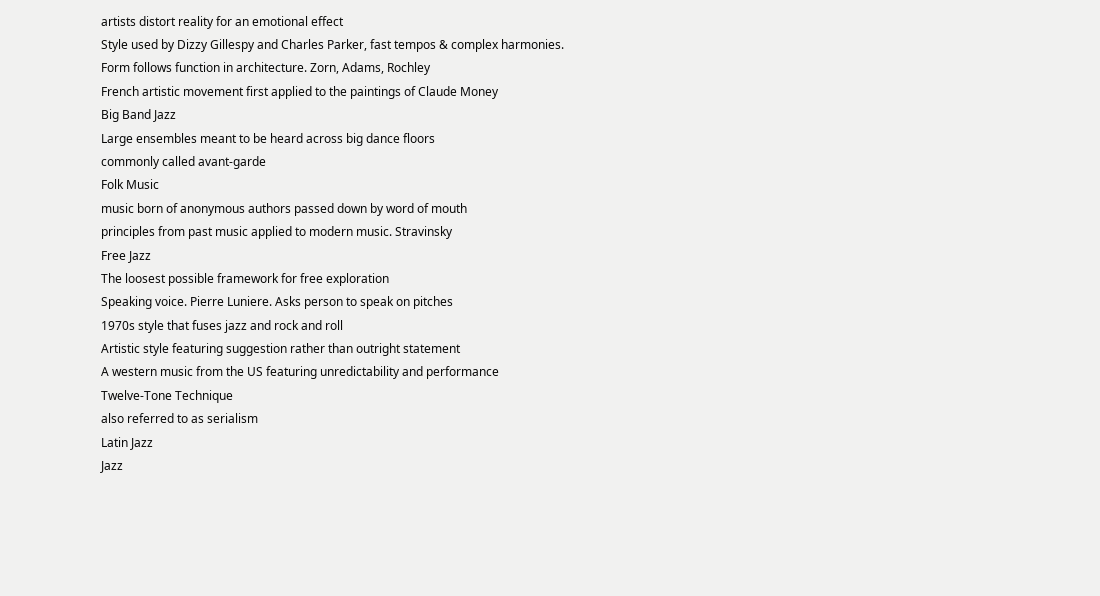artists distort reality for an emotional effect
Style used by Dizzy Gillespy and Charles Parker, fast tempos & complex harmonies.
Form follows function in architecture. Zorn, Adams, Rochley
French artistic movement first applied to the paintings of Claude Money
Big Band Jazz
Large ensembles meant to be heard across big dance floors
commonly called avant-garde
Folk Music
music born of anonymous authors passed down by word of mouth
principles from past music applied to modern music. Stravinsky
Free Jazz
The loosest possible framework for free exploration
Speaking voice. Pierre Luniere. Asks person to speak on pitches
1970s style that fuses jazz and rock and roll
Artistic style featuring suggestion rather than outright statement
A western music from the US featuring unredictability and performance
Twelve-Tone Technique
also referred to as serialism
Latin Jazz
Jazz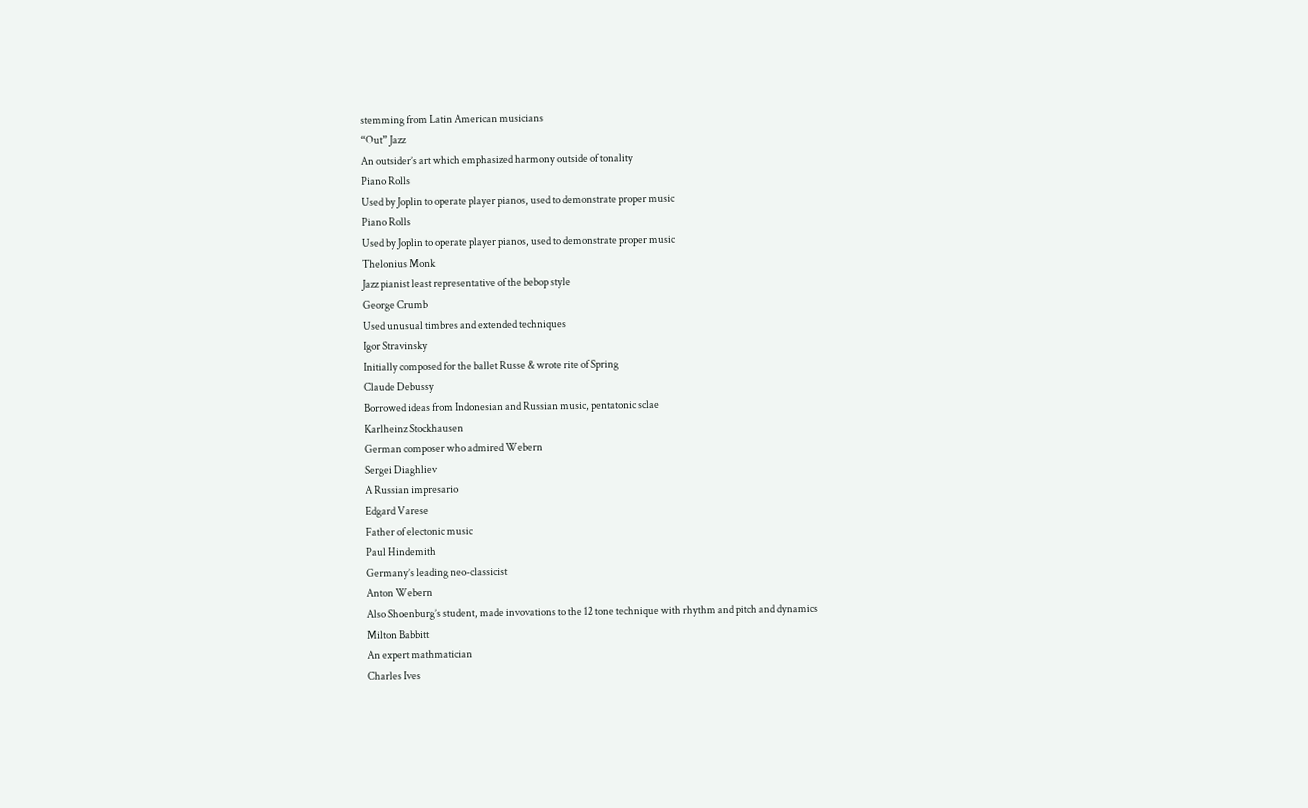stemming from Latin American musicians
“Out” Jazz
An outsider’s art which emphasized harmony outside of tonality
Piano Rolls
Used by Joplin to operate player pianos, used to demonstrate proper music
Piano Rolls
Used by Joplin to operate player pianos, used to demonstrate proper music
Thelonius Monk
Jazz pianist least representative of the bebop style
George Crumb
Used unusual timbres and extended techniques
Igor Stravinsky
Initially composed for the ballet Russe & wrote rite of Spring
Claude Debussy
Borrowed ideas from Indonesian and Russian music, pentatonic sclae
Karlheinz Stockhausen
German composer who admired Webern
Sergei Diaghliev
A Russian impresario
Edgard Varese
Father of electonic music
Paul Hindemith
Germany’s leading neo-classicist
Anton Webern
Also Shoenburg’s student, made invovations to the 12 tone technique with rhythm and pitch and dynamics
Milton Babbitt
An expert mathmatician
Charles Ives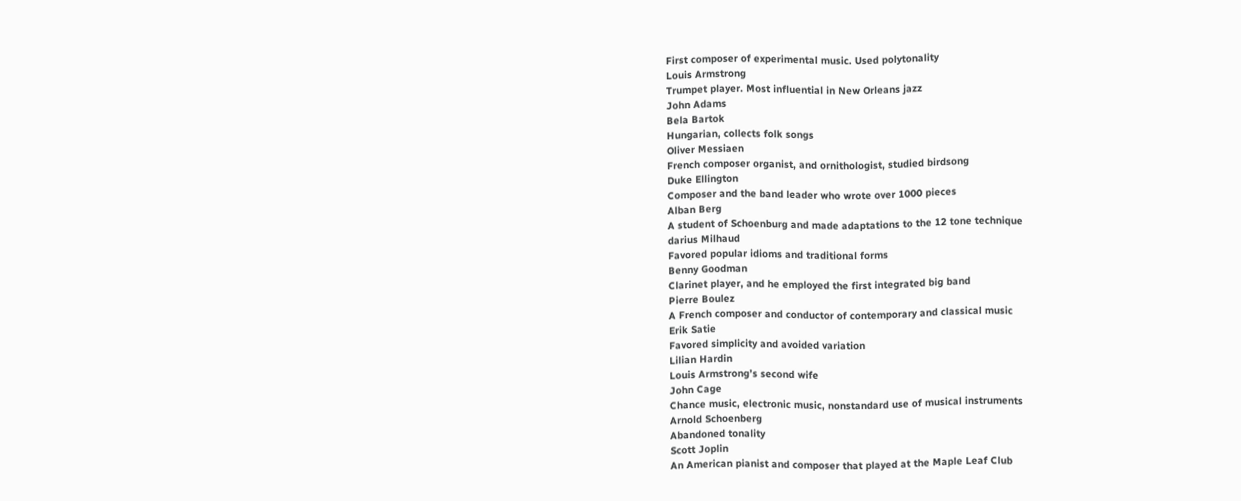First composer of experimental music. Used polytonality
Louis Armstrong
Trumpet player. Most influential in New Orleans jazz
John Adams
Bela Bartok
Hungarian, collects folk songs
Oliver Messiaen
French composer organist, and ornithologist, studied birdsong
Duke Ellington
Composer and the band leader who wrote over 1000 pieces
Alban Berg
A student of Schoenburg and made adaptations to the 12 tone technique
darius Milhaud
Favored popular idioms and traditional forms
Benny Goodman
Clarinet player, and he employed the first integrated big band
Pierre Boulez
A French composer and conductor of contemporary and classical music
Erik Satie
Favored simplicity and avoided variation
Lilian Hardin
Louis Armstrong’s second wife
John Cage
Chance music, electronic music, nonstandard use of musical instruments
Arnold Schoenberg
Abandoned tonality
Scott Joplin
An American pianist and composer that played at the Maple Leaf Club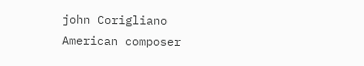john Corigliano
American composer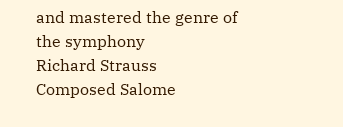and mastered the genre of the symphony
Richard Strauss
Composed Salome